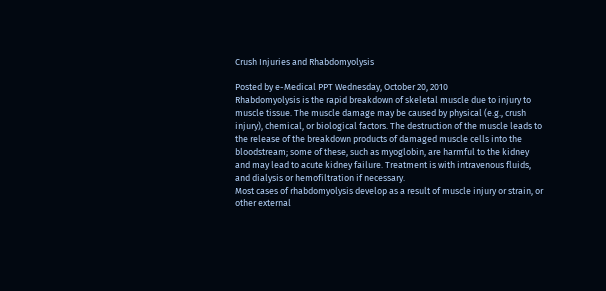Crush Injuries and Rhabdomyolysis

Posted by e-Medical PPT Wednesday, October 20, 2010
Rhabdomyolysis is the rapid breakdown of skeletal muscle due to injury to muscle tissue. The muscle damage may be caused by physical (e.g., crush injury), chemical, or biological factors. The destruction of the muscle leads to the release of the breakdown products of damaged muscle cells into the bloodstream; some of these, such as myoglobin, are harmful to the kidney and may lead to acute kidney failure. Treatment is with intravenous fluids, and dialysis or hemofiltration if necessary.
Most cases of rhabdomyolysis develop as a result of muscle injury or strain, or other external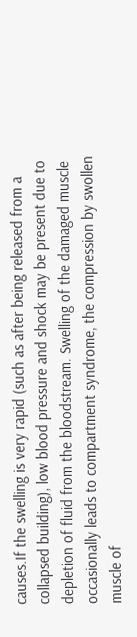causes.If the swelling is very rapid (such as after being released from a collapsed building), low blood pressure and shock may be present due to depletion of fluid from the bloodstream. Swelling of the damaged muscle occasionally leads to compartment syndrome, the compression by swollen muscle of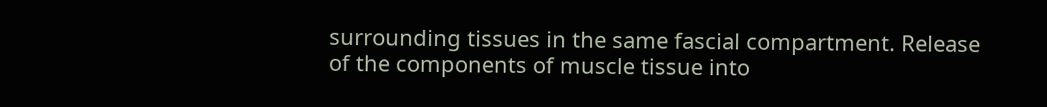surrounding tissues in the same fascial compartment. Release of the components of muscle tissue into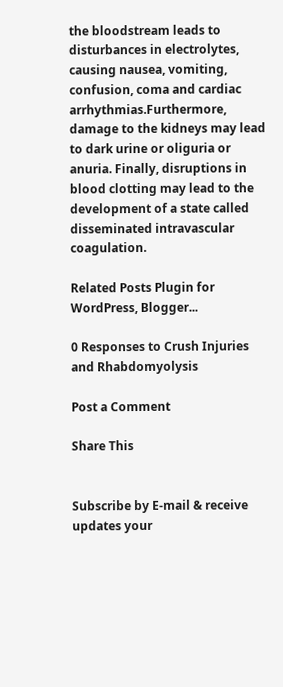the bloodstream leads to disturbances in electrolytes, causing nausea, vomiting, confusion, coma and cardiac arrhythmias.Furthermore, damage to the kidneys may lead to dark urine or oliguria or anuria. Finally, disruptions in blood clotting may lead to the development of a state called disseminated intravascular coagulation.

Related Posts Plugin for WordPress, Blogger...

0 Responses to Crush Injuries and Rhabdomyolysis

Post a Comment

Share This


Subscribe by E-mail & receive updates your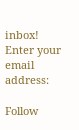inbox!
Enter your email address:

Follow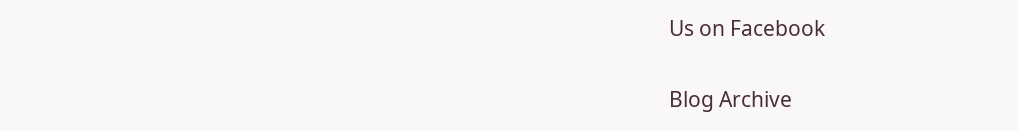Us on Facebook

Blog Archive